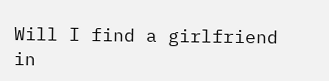Will I find a girlfriend in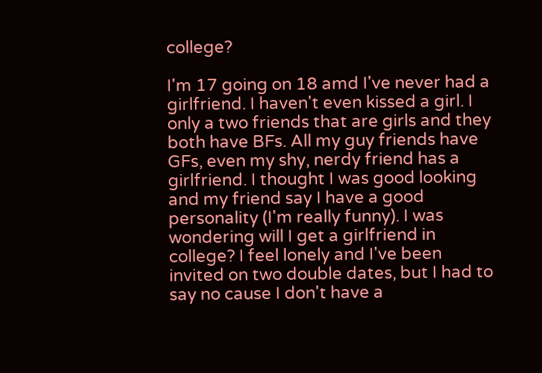college?

I'm 17 going on 18 amd I've never had a girlfriend. I haven't even kissed a girl. I only a two friends that are girls and they both have BFs. All my guy friends have GFs, even my shy, nerdy friend has a girlfriend. I thought I was good looking and my friend say I have a good personality (I'm really funny). I was wondering will I get a girlfriend in college? I feel lonely and I've been invited on two double dates, but I had to say no cause I don't have a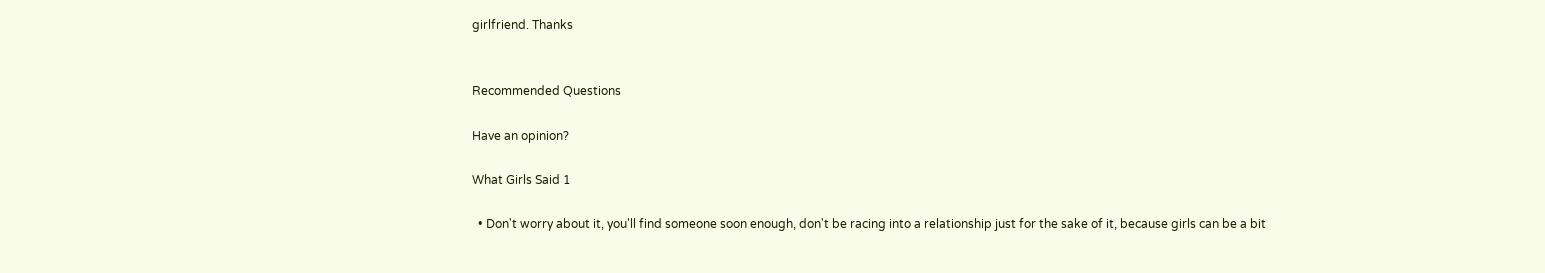girlfriend. Thanks


Recommended Questions

Have an opinion?

What Girls Said 1

  • Don't worry about it, you'll find someone soon enough, don't be racing into a relationship just for the sake of it, because girls can be a bit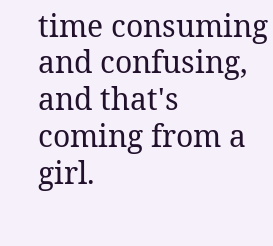time consuming and confusing, and that's coming from a girl.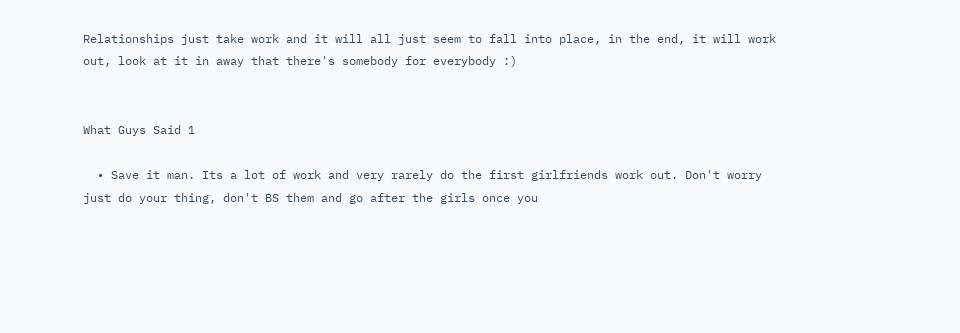Relationships just take work and it will all just seem to fall into place, in the end, it will work out, look at it in away that there's somebody for everybody :)


What Guys Said 1

  • Save it man. Its a lot of work and very rarely do the first girlfriends work out. Don't worry just do your thing, don't BS them and go after the girls once you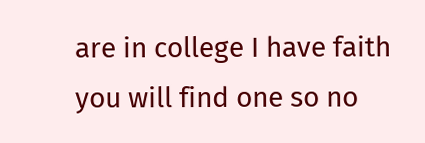are in college I have faith you will find one so no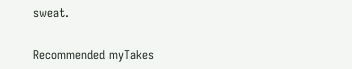sweat.


Recommended myTakes